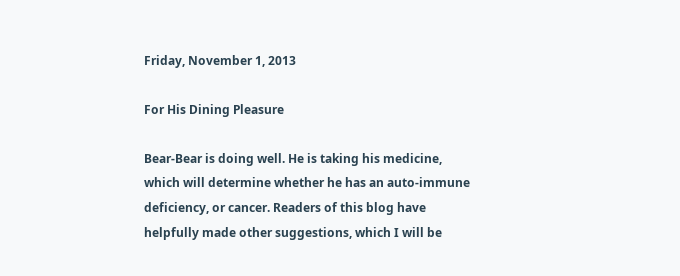Friday, November 1, 2013

For His Dining Pleasure

Bear-Bear is doing well. He is taking his medicine, which will determine whether he has an auto-immune deficiency, or cancer. Readers of this blog have helpfully made other suggestions, which I will be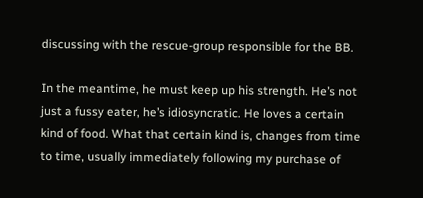discussing with the rescue-group responsible for the BB.

In the meantime, he must keep up his strength. He’s not just a fussy eater, he’s idiosyncratic. He loves a certain kind of food. What that certain kind is, changes from time to time, usually immediately following my purchase of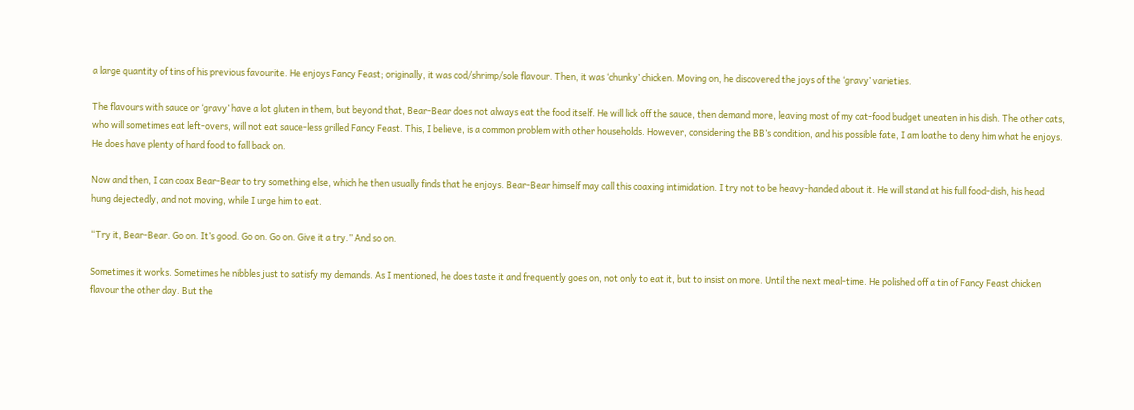a large quantity of tins of his previous favourite. He enjoys Fancy Feast; originally, it was cod/shrimp/sole flavour. Then, it was ‘chunky’ chicken. Moving on, he discovered the joys of the ‘gravy’ varieties.

The flavours with sauce or ‘gravy’ have a lot gluten in them, but beyond that, Bear-Bear does not always eat the food itself. He will lick off the sauce, then demand more, leaving most of my cat-food budget uneaten in his dish. The other cats, who will sometimes eat left-overs, will not eat sauce-less grilled Fancy Feast. This, I believe, is a common problem with other households. However, considering the BB’s condition, and his possible fate, I am loathe to deny him what he enjoys. He does have plenty of hard food to fall back on.

Now and then, I can coax Bear-Bear to try something else, which he then usually finds that he enjoys. Bear-Bear himself may call this coaxing intimidation. I try not to be heavy-handed about it. He will stand at his full food-dish, his head hung dejectedly, and not moving, while I urge him to eat.

“Try it, Bear-Bear. Go on. It’s good. Go on. Go on. Give it a try.” And so on.

Sometimes it works. Sometimes he nibbles just to satisfy my demands. As I mentioned, he does taste it and frequently goes on, not only to eat it, but to insist on more. Until the next meal-time. He polished off a tin of Fancy Feast chicken flavour the other day. But the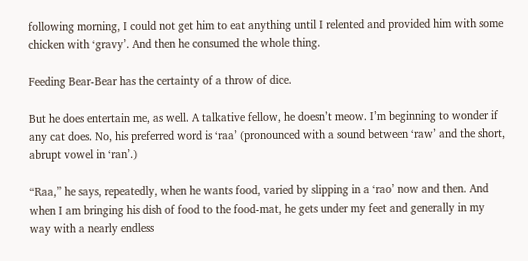following morning, I could not get him to eat anything until I relented and provided him with some chicken with ‘gravy’. And then he consumed the whole thing.

Feeding Bear-Bear has the certainty of a throw of dice.

But he does entertain me, as well. A talkative fellow, he doesn’t meow. I’m beginning to wonder if any cat does. No, his preferred word is ‘raa’ (pronounced with a sound between ‘raw’ and the short, abrupt vowel in ‘ran’.)

“Raa,” he says, repeatedly, when he wants food, varied by slipping in a ‘rao’ now and then. And when I am bringing his dish of food to the food-mat, he gets under my feet and generally in my way with a nearly endless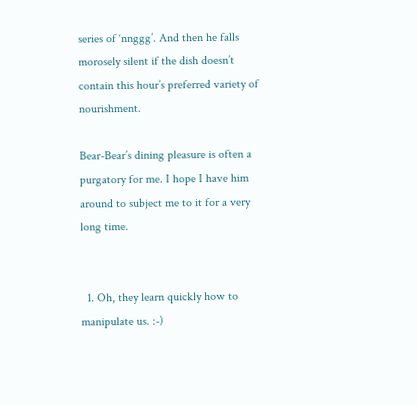series of ‘nnggg’. And then he falls morosely silent if the dish doesn’t contain this hour’s preferred variety of nourishment.

Bear-Bear’s dining pleasure is often a purgatory for me. I hope I have him around to subject me to it for a very long time.


  1. Oh, they learn quickly how to manipulate us. :-)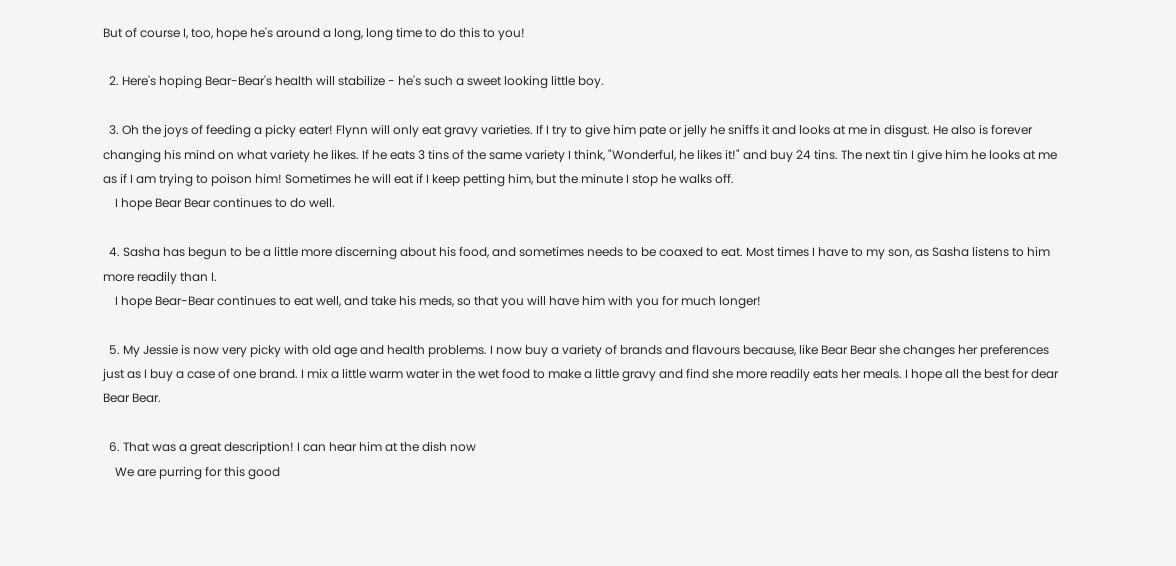But of course I, too, hope he's around a long, long time to do this to you!

  2. Here's hoping Bear-Bear's health will stabilize - he's such a sweet looking little boy.

  3. Oh the joys of feeding a picky eater! Flynn will only eat gravy varieties. If I try to give him pate or jelly he sniffs it and looks at me in disgust. He also is forever changing his mind on what variety he likes. If he eats 3 tins of the same variety I think, "Wonderful, he likes it!" and buy 24 tins. The next tin I give him he looks at me as if I am trying to poison him! Sometimes he will eat if I keep petting him, but the minute I stop he walks off.
    I hope Bear Bear continues to do well.

  4. Sasha has begun to be a little more discerning about his food, and sometimes needs to be coaxed to eat. Most times I have to my son, as Sasha listens to him more readily than I.
    I hope Bear-Bear continues to eat well, and take his meds, so that you will have him with you for much longer!

  5. My Jessie is now very picky with old age and health problems. I now buy a variety of brands and flavours because, like Bear Bear she changes her preferences just as I buy a case of one brand. I mix a little warm water in the wet food to make a little gravy and find she more readily eats her meals. I hope all the best for dear Bear Bear.

  6. That was a great description! I can hear him at the dish now
    We are purring for this good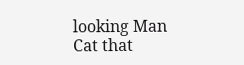looking Man Cat that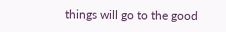things will go to the good